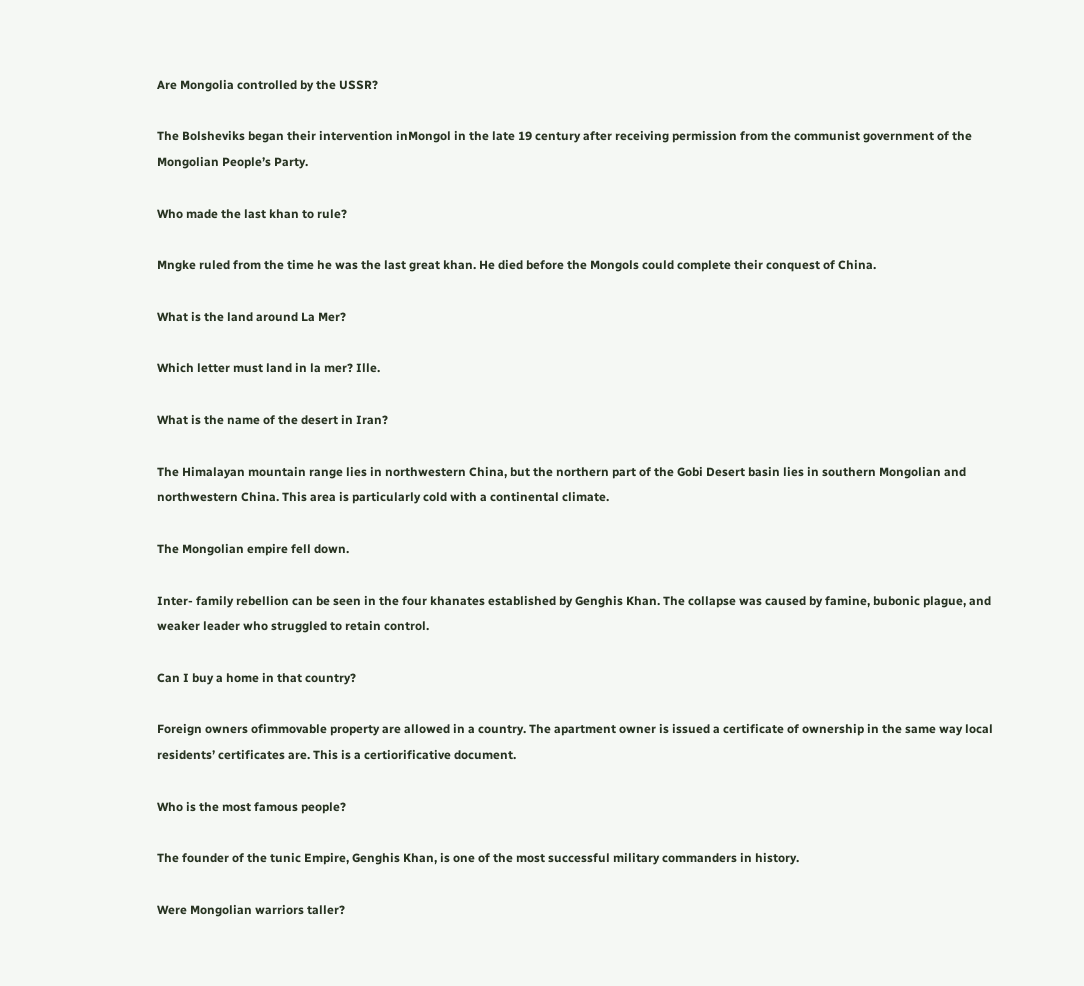Are Mongolia controlled by the USSR?

The Bolsheviks began their intervention inMongol in the late 19 century after receiving permission from the communist government of the Mongolian People’s Party.

Who made the last khan to rule?

Mngke ruled from the time he was the last great khan. He died before the Mongols could complete their conquest of China.

What is the land around La Mer?

Which letter must land in la mer? Ille.

What is the name of the desert in Iran?

The Himalayan mountain range lies in northwestern China, but the northern part of the Gobi Desert basin lies in southern Mongolian and northwestern China. This area is particularly cold with a continental climate.

The Mongolian empire fell down.

Inter- family rebellion can be seen in the four khanates established by Genghis Khan. The collapse was caused by famine, bubonic plague, and weaker leader who struggled to retain control.

Can I buy a home in that country?

Foreign owners ofimmovable property are allowed in a country. The apartment owner is issued a certificate of ownership in the same way local residents’ certificates are. This is a certiorificative document.

Who is the most famous people?

The founder of the tunic Empire, Genghis Khan, is one of the most successful military commanders in history.

Were Mongolian warriors taller?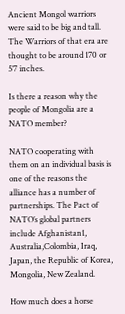Ancient Mongol warriors were said to be big and tall. The Warriors of that era are thought to be around 170 or 5’7 inches.

Is there a reason why the people of Mongolia are a NATO member?

NATO cooperating with them on an individual basis is one of the reasons the alliance has a number of partnerships. The Pact of NATO’s global partners include Afghanistan1, Australia,Colombia, Iraq, Japan, the Republic of Korea, Mongolia, New Zealand.

How much does a horse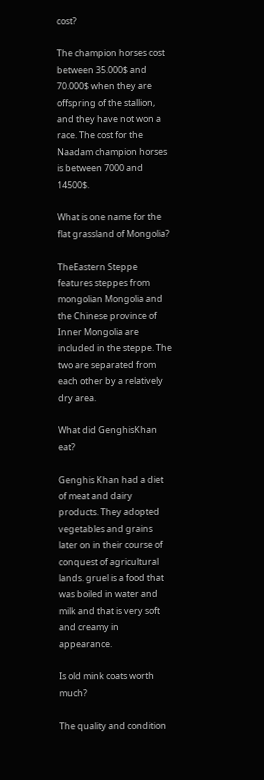cost?

The champion horses cost between 35.000$ and 70.000$ when they are offspring of the stallion, and they have not won a race. The cost for the Naadam champion horses is between 7000 and 14500$.

What is one name for the flat grassland of Mongolia?

TheEastern Steppe features steppes from mongolian Mongolia and the Chinese province of Inner Mongolia are included in the steppe. The two are separated from each other by a relatively dry area.

What did GenghisKhan eat?

Genghis Khan had a diet of meat and dairy products. They adopted vegetables and grains later on in their course of conquest of agricultural lands. gruel is a food that was boiled in water and milk and that is very soft and creamy in appearance.

Is old mink coats worth much?

The quality and condition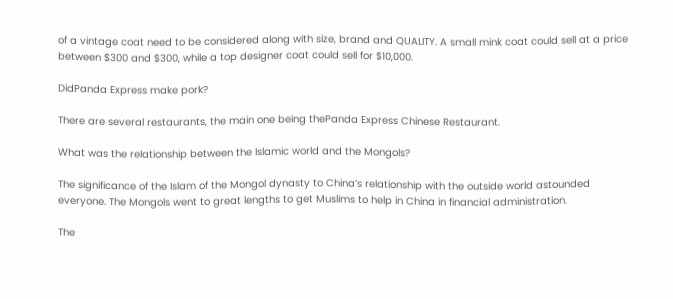of a vintage coat need to be considered along with size, brand and QUALITY. A small mink coat could sell at a price between $300 and $300, while a top designer coat could sell for $10,000.

DidPanda Express make pork?

There are several restaurants, the main one being thePanda Express Chinese Restaurant.

What was the relationship between the Islamic world and the Mongols?

The significance of the Islam of the Mongol dynasty to China’s relationship with the outside world astounded everyone. The Mongols went to great lengths to get Muslims to help in China in financial administration.

The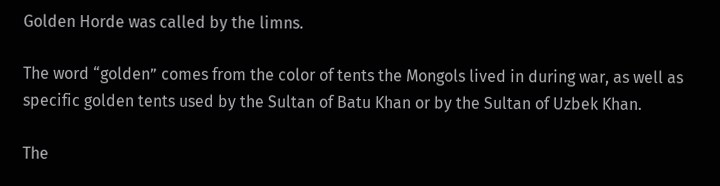Golden Horde was called by the limns.

The word “golden” comes from the color of tents the Mongols lived in during war, as well as specific golden tents used by the Sultan of Batu Khan or by the Sultan of Uzbek Khan.

The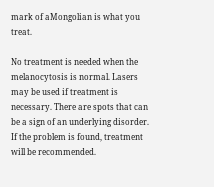mark of aMongolian is what you treat.

No treatment is needed when the melanocytosis is normal. Lasers may be used if treatment is necessary. There are spots that can be a sign of an underlying disorder. If the problem is found, treatment will be recommended.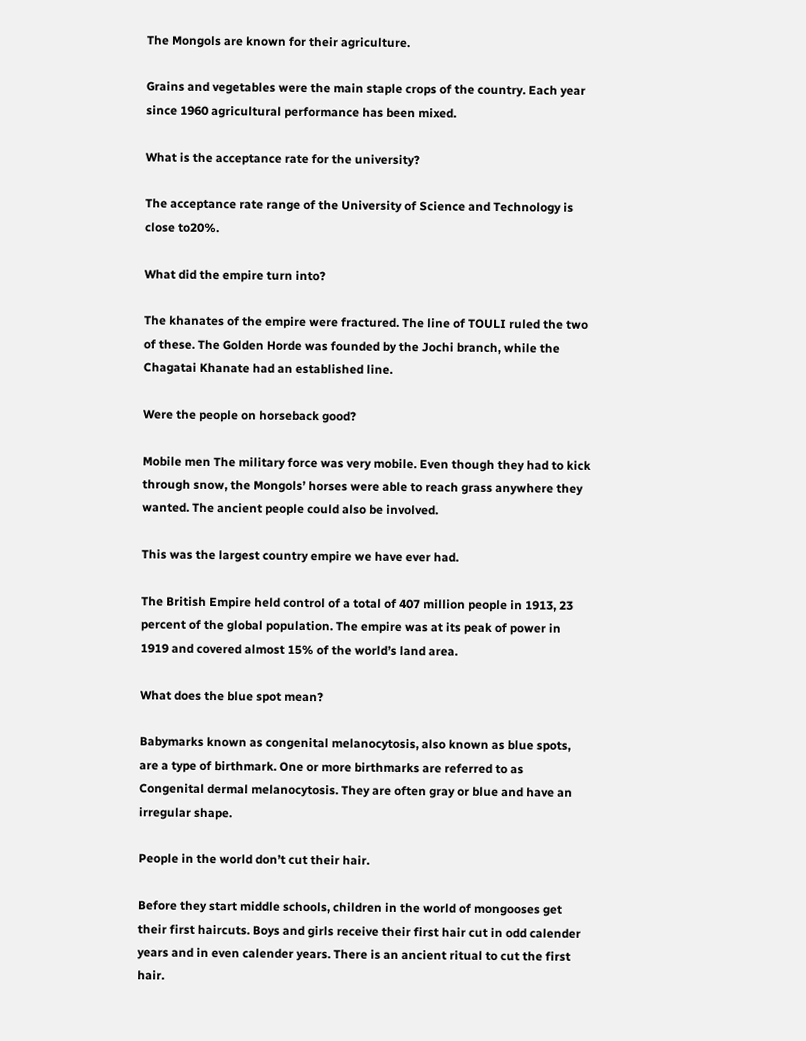The Mongols are known for their agriculture.

Grains and vegetables were the main staple crops of the country. Each year since 1960 agricultural performance has been mixed.

What is the acceptance rate for the university?

The acceptance rate range of the University of Science and Technology is close to20%.

What did the empire turn into?

The khanates of the empire were fractured. The line of TOULI ruled the two of these. The Golden Horde was founded by the Jochi branch, while the Chagatai Khanate had an established line.

Were the people on horseback good?

Mobile men The military force was very mobile. Even though they had to kick through snow, the Mongols’ horses were able to reach grass anywhere they wanted. The ancient people could also be involved.

This was the largest country empire we have ever had.

The British Empire held control of a total of 407 million people in 1913, 23 percent of the global population. The empire was at its peak of power in 1919 and covered almost 15% of the world’s land area.

What does the blue spot mean?

Babymarks known as congenital melanocytosis, also known as blue spots, are a type of birthmark. One or more birthmarks are referred to as Congenital dermal melanocytosis. They are often gray or blue and have an irregular shape.

People in the world don’t cut their hair.

Before they start middle schools, children in the world of mongooses get their first haircuts. Boys and girls receive their first hair cut in odd calender years and in even calender years. There is an ancient ritual to cut the first hair.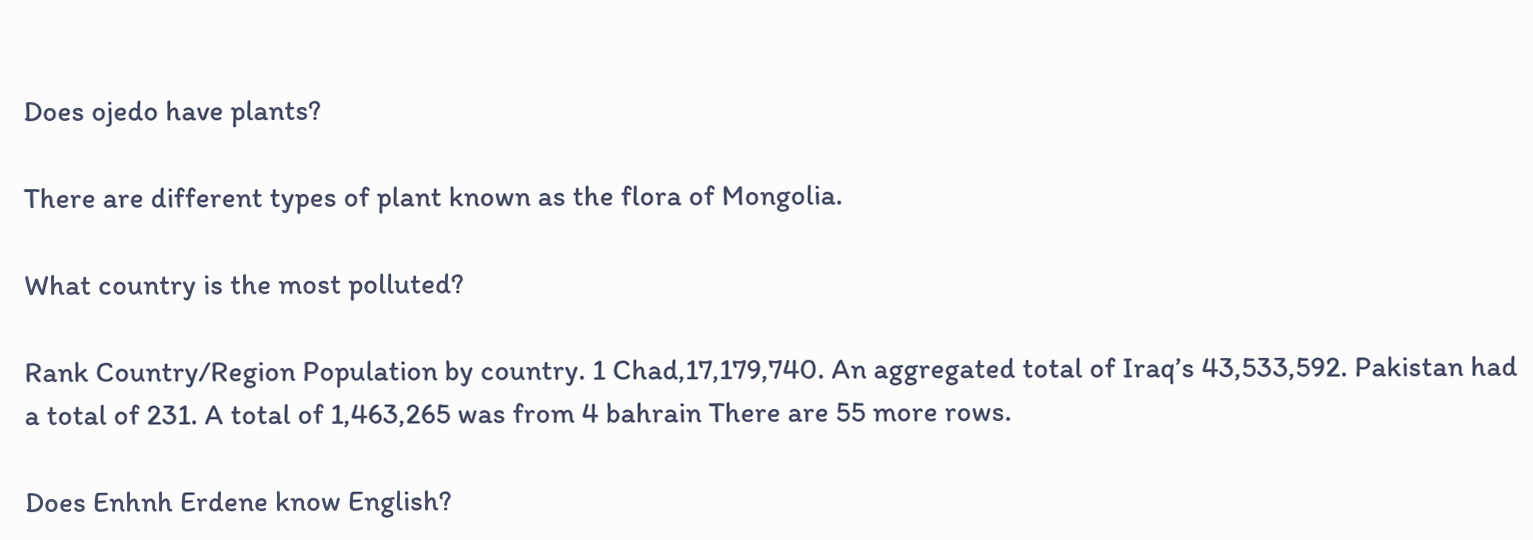Does ojedo have plants?

There are different types of plant known as the flora of Mongolia.

What country is the most polluted?

Rank Country/Region Population by country. 1 Chad,17,179,740. An aggregated total of Iraq’s 43,533,592. Pakistan had a total of 231. A total of 1,463,265 was from 4 bahrain There are 55 more rows.

Does Enhnh Erdene know English?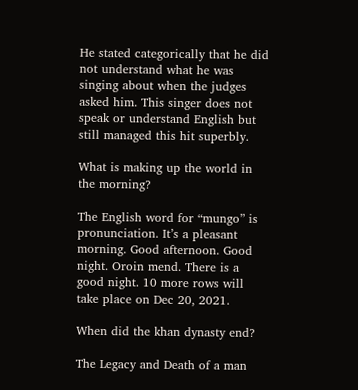He stated categorically that he did not understand what he was singing about when the judges asked him. This singer does not speak or understand English but still managed this hit superbly.

What is making up the world in the morning?

The English word for “mungo” is pronunciation. It’s a pleasant morning. Good afternoon. Good night. Oroin mend. There is a good night. 10 more rows will take place on Dec 20, 2021.

When did the khan dynasty end?

The Legacy and Death of a man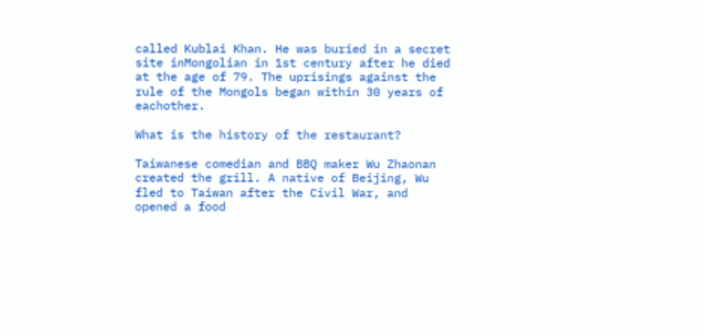called Kublai Khan. He was buried in a secret site inMongolian in 1st century after he died at the age of 79. The uprisings against the rule of the Mongols began within 30 years of eachother.

What is the history of the restaurant?

Taiwanese comedian and BBQ maker Wu Zhaonan created the grill. A native of Beijing, Wu fled to Taiwan after the Civil War, and opened a food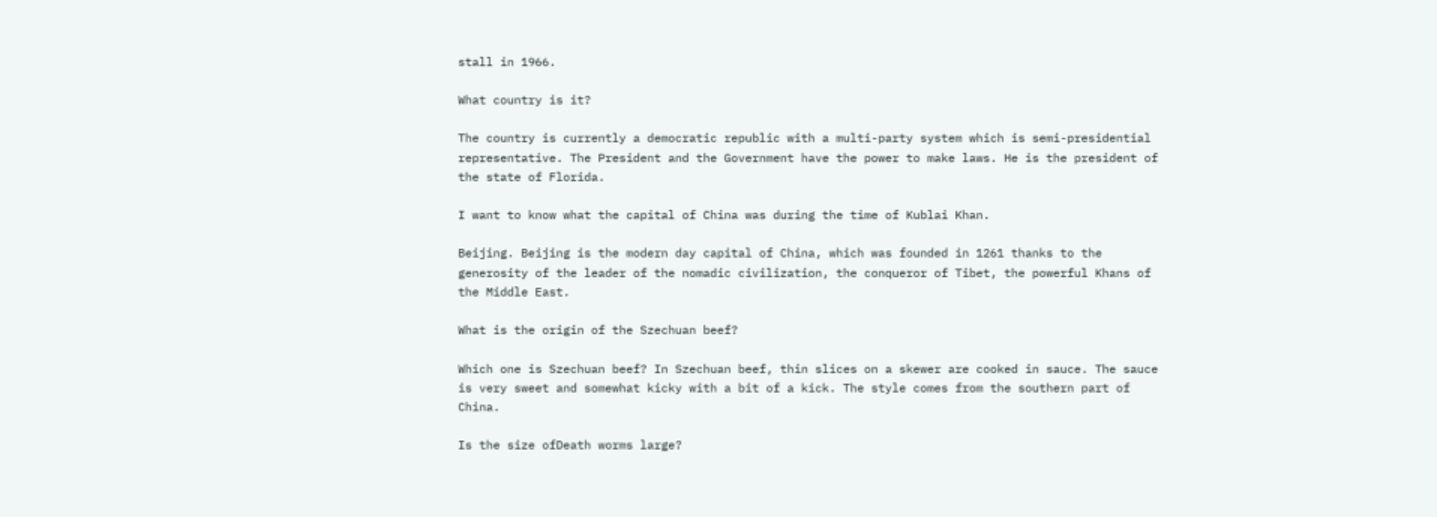stall in 1966.

What country is it?

The country is currently a democratic republic with a multi-party system which is semi-presidential representative. The President and the Government have the power to make laws. He is the president of the state of Florida.

I want to know what the capital of China was during the time of Kublai Khan.

Beijing. Beijing is the modern day capital of China, which was founded in 1261 thanks to the generosity of the leader of the nomadic civilization, the conqueror of Tibet, the powerful Khans of the Middle East.

What is the origin of the Szechuan beef?

Which one is Szechuan beef? In Szechuan beef, thin slices on a skewer are cooked in sauce. The sauce is very sweet and somewhat kicky with a bit of a kick. The style comes from the southern part of China.

Is the size ofDeath worms large?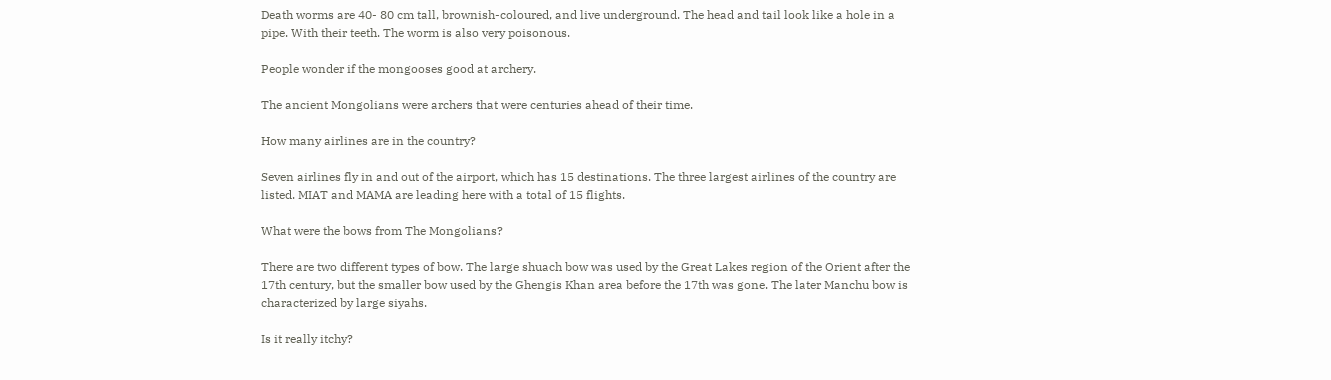Death worms are 40- 80 cm tall, brownish-coloured, and live underground. The head and tail look like a hole in a pipe. With their teeth. The worm is also very poisonous.

People wonder if the mongooses good at archery.

The ancient Mongolians were archers that were centuries ahead of their time.

How many airlines are in the country?

Seven airlines fly in and out of the airport, which has 15 destinations. The three largest airlines of the country are listed. MIAT and MAMA are leading here with a total of 15 flights.

What were the bows from The Mongolians?

There are two different types of bow. The large shuach bow was used by the Great Lakes region of the Orient after the 17th century, but the smaller bow used by the Ghengis Khan area before the 17th was gone. The later Manchu bow is characterized by large siyahs.

Is it really itchy?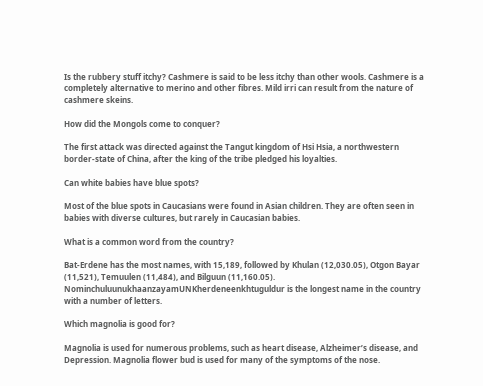Is the rubbery stuff itchy? Cashmere is said to be less itchy than other wools. Cashmere is a completely alternative to merino and other fibres. Mild irri can result from the nature of cashmere skeins.

How did the Mongols come to conquer?

The first attack was directed against the Tangut kingdom of Hsi Hsia, a northwestern border-state of China, after the king of the tribe pledged his loyalties.

Can white babies have blue spots?

Most of the blue spots in Caucasians were found in Asian children. They are often seen in babies with diverse cultures, but rarely in Caucasian babies.

What is a common word from the country?

Bat-Erdene has the most names, with 15,189, followed by Khulan (12,030.05), Otgon Bayar (11,521), Temuulen (11,484), and Bilguun (11,160.05). NominchuluunukhaanzayamUNKherdeneenkhtuguldur is the longest name in the country with a number of letters.

Which magnolia is good for?

Magnolia is used for numerous problems, such as heart disease, Alzheimer’s disease, and Depression. Magnolia flower bud is used for many of the symptoms of the nose.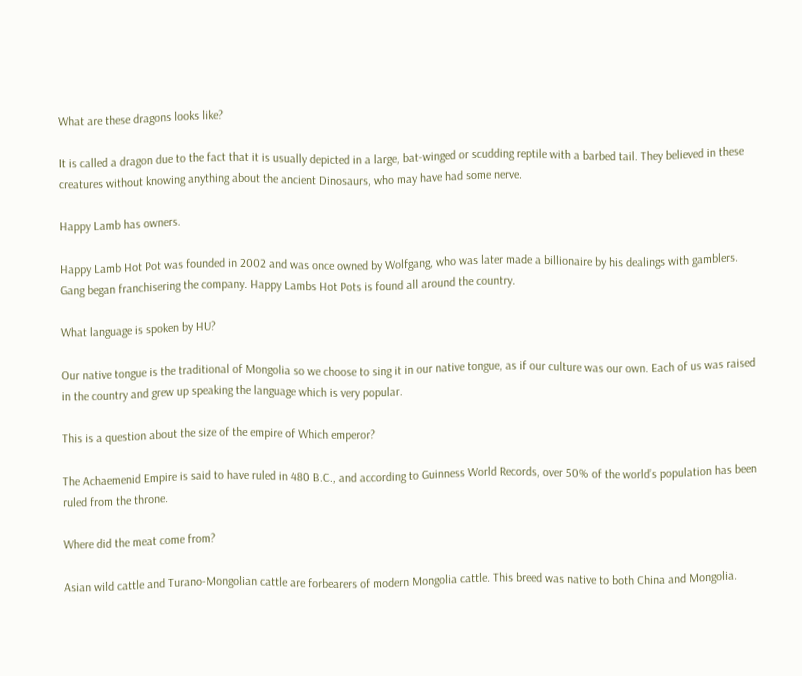What are these dragons looks like?

It is called a dragon due to the fact that it is usually depicted in a large, bat-winged or scudding reptile with a barbed tail. They believed in these creatures without knowing anything about the ancient Dinosaurs, who may have had some nerve.

Happy Lamb has owners.

Happy Lamb Hot Pot was founded in 2002 and was once owned by Wolfgang, who was later made a billionaire by his dealings with gamblers. Gang began franchisering the company. Happy Lambs Hot Pots is found all around the country.

What language is spoken by HU?

Our native tongue is the traditional of Mongolia so we choose to sing it in our native tongue, as if our culture was our own. Each of us was raised in the country and grew up speaking the language which is very popular.

This is a question about the size of the empire of Which emperor?

The Achaemenid Empire is said to have ruled in 480 B.C., and according to Guinness World Records, over 50% of the world’s population has been ruled from the throne.

Where did the meat come from?

Asian wild cattle and Turano-Mongolian cattle are forbearers of modern Mongolia cattle. This breed was native to both China and Mongolia.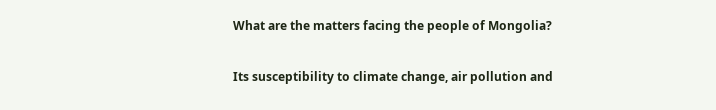What are the matters facing the people of Mongolia?

Its susceptibility to climate change, air pollution and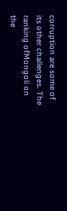corruption are some of its other challenges. The ranking ofMongoli on the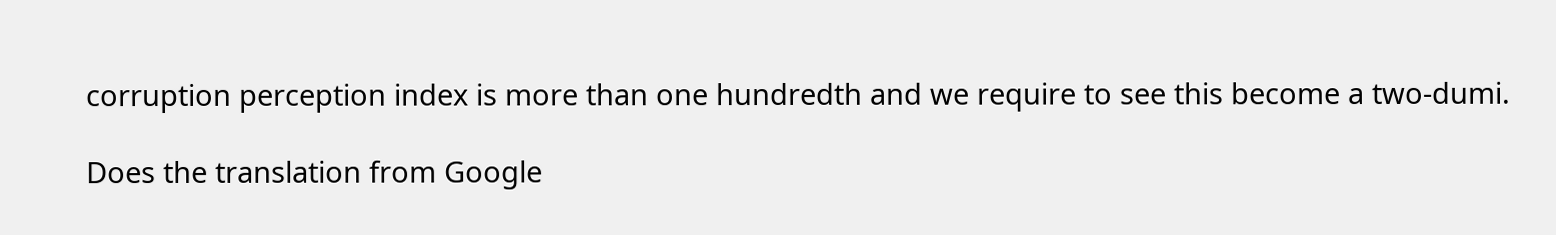corruption perception index is more than one hundredth and we require to see this become a two-dumi.

Does the translation from Google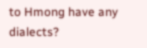to Hmong have any dialects?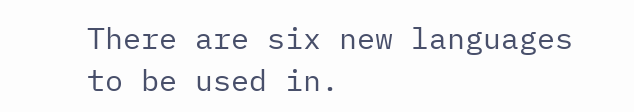There are six new languages to be used in.